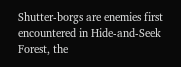Shutter-borgs are enemies first encountered in Hide-and-Seek Forest, the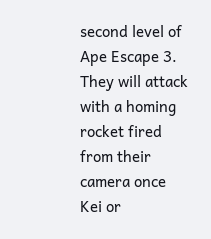second level of Ape Escape 3. They will attack with a homing rocket fired from their camera once Kei or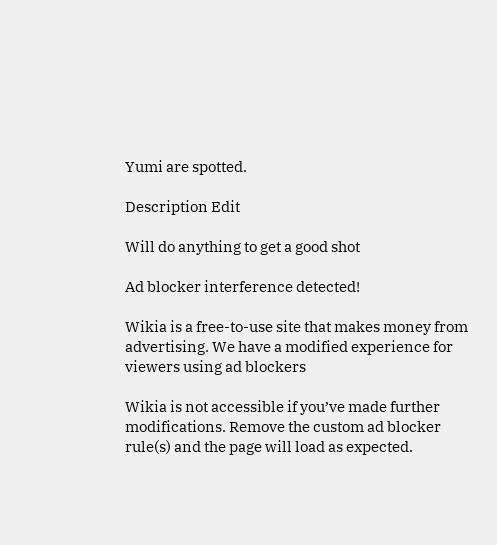Yumi are spotted.

Description Edit

Will do anything to get a good shot

Ad blocker interference detected!

Wikia is a free-to-use site that makes money from advertising. We have a modified experience for viewers using ad blockers

Wikia is not accessible if you’ve made further modifications. Remove the custom ad blocker rule(s) and the page will load as expected.